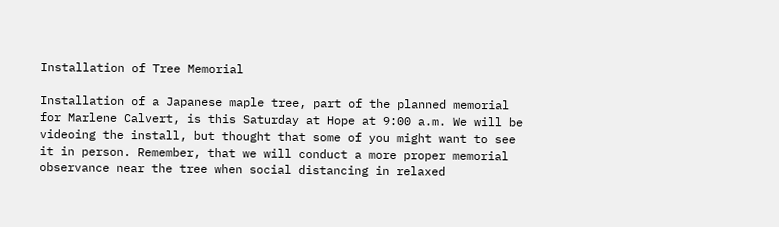Installation of Tree Memorial

Installation of a Japanese maple tree, part of the planned memorial for Marlene Calvert, is this Saturday at Hope at 9:00 a.m. We will be videoing the install, but thought that some of you might want to see it in person. Remember, that we will conduct a more proper memorial observance near the tree when social distancing in relaxed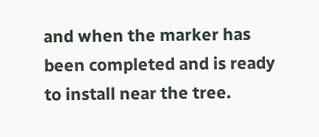and when the marker has been completed and is ready to install near the tree.